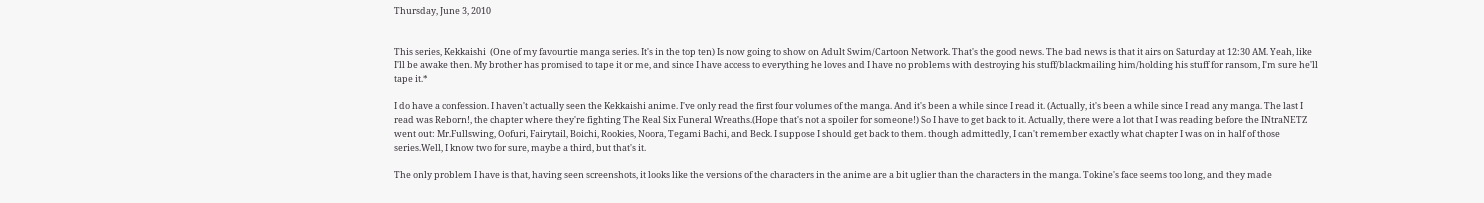Thursday, June 3, 2010


This series, Kekkaishi  (One of my favourtie manga series. It's in the top ten) Is now going to show on Adult Swim/Cartoon Network. That's the good news. The bad news is that it airs on Saturday at 12:30 AM. Yeah, like I'll be awake then. My brother has promised to tape it or me, and since I have access to everything he loves and I have no problems with destroying his stuff/blackmailing him/holding his stuff for ransom, I'm sure he'll tape it.*

I do have a confession. I haven't actually seen the Kekkaishi anime. I've only read the first four volumes of the manga. And it's been a while since I read it. (Actually, it's been a while since I read any manga. The last I read was Reborn!, the chapter where they're fighting The Real Six Funeral Wreaths.(Hope that's not a spoiler for someone!) So I have to get back to it. Actually, there were a lot that I was reading before the INtraNETZ went out: Mr.Fullswing, Oofuri, Fairytail, Boichi, Rookies, Noora, Tegami Bachi, and Beck. I suppose I should get back to them. though admittedly, I can't remember exactly what chapter I was on in half of those series.Well, I know two for sure, maybe a third, but that's it.

The only problem I have is that, having seen screenshots, it looks like the versions of the characters in the anime are a bit uglier than the characters in the manga. Tokine's face seems too long, and they made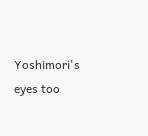Yoshimori's  eyes too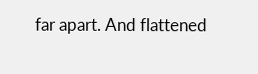far apart. And flattened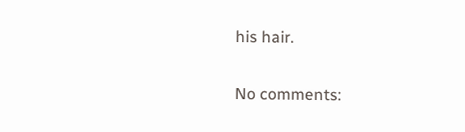his hair.

No comments: